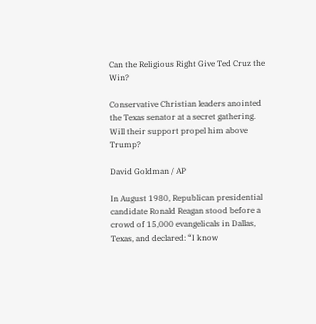Can the Religious Right Give Ted Cruz the Win?

Conservative Christian leaders anointed the Texas senator at a secret gathering. Will their support propel him above Trump?

David Goldman / AP

In August 1980, Republican presidential candidate Ronald Reagan stood before a crowd of 15,000 evangelicals in Dallas, Texas, and declared: “I know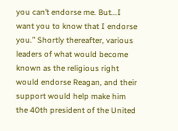you can’t endorse me. But...I want you to know that I endorse you.” Shortly thereafter, various leaders of what would become known as the religious right would endorse Reagan, and their support would help make him the 40th president of the United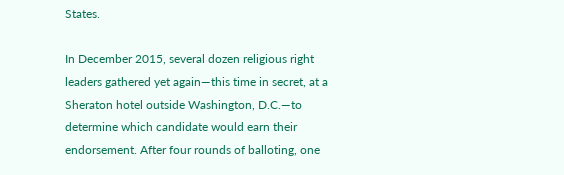States.

In December 2015, several dozen religious right leaders gathered yet again—this time in secret, at a Sheraton hotel outside Washington, D.C.—to determine which candidate would earn their endorsement. After four rounds of balloting, one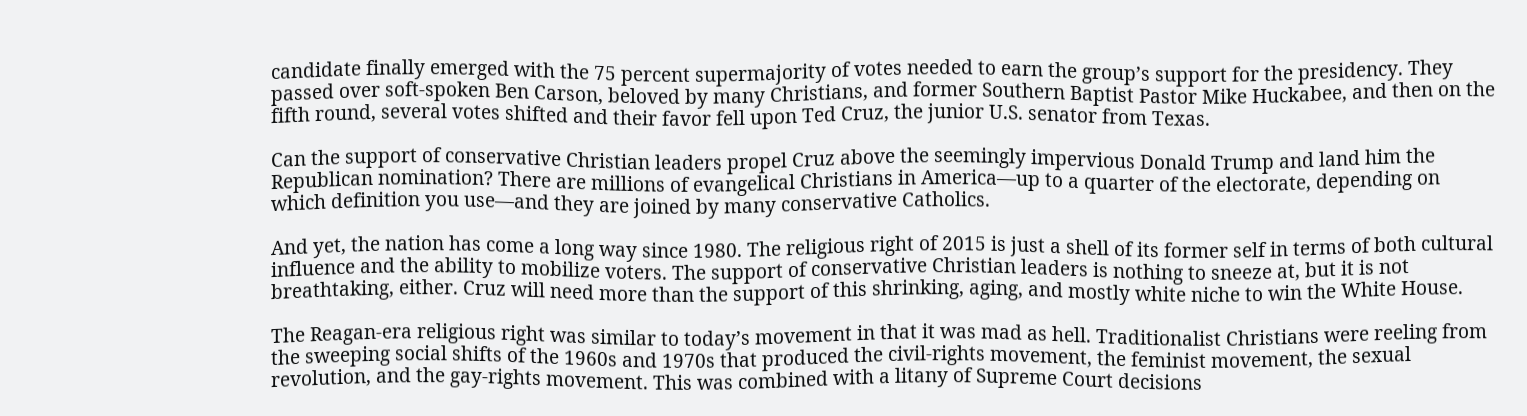candidate finally emerged with the 75 percent supermajority of votes needed to earn the group’s support for the presidency. They passed over soft-spoken Ben Carson, beloved by many Christians, and former Southern Baptist Pastor Mike Huckabee, and then on the fifth round, several votes shifted and their favor fell upon Ted Cruz, the junior U.S. senator from Texas.

Can the support of conservative Christian leaders propel Cruz above the seemingly impervious Donald Trump and land him the Republican nomination? There are millions of evangelical Christians in America—up to a quarter of the electorate, depending on which definition you use—and they are joined by many conservative Catholics.

And yet, the nation has come a long way since 1980. The religious right of 2015 is just a shell of its former self in terms of both cultural influence and the ability to mobilize voters. The support of conservative Christian leaders is nothing to sneeze at, but it is not breathtaking, either. Cruz will need more than the support of this shrinking, aging, and mostly white niche to win the White House.

The Reagan-era religious right was similar to today’s movement in that it was mad as hell. Traditionalist Christians were reeling from the sweeping social shifts of the 1960s and 1970s that produced the civil-rights movement, the feminist movement, the sexual revolution, and the gay-rights movement. This was combined with a litany of Supreme Court decisions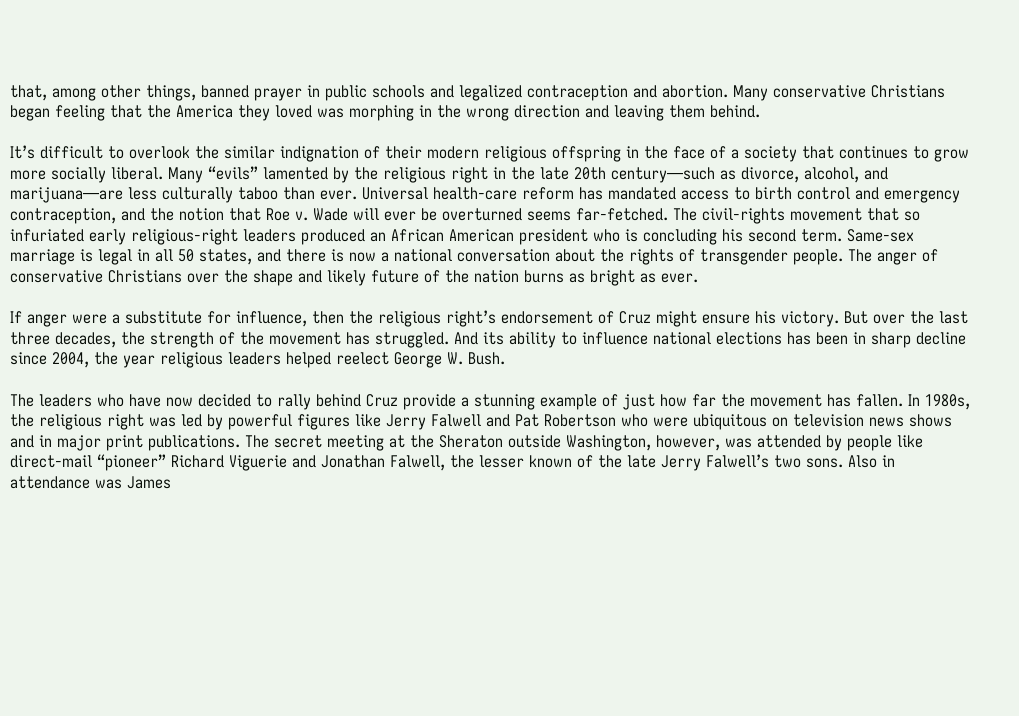that, among other things, banned prayer in public schools and legalized contraception and abortion. Many conservative Christians began feeling that the America they loved was morphing in the wrong direction and leaving them behind.

It’s difficult to overlook the similar indignation of their modern religious offspring in the face of a society that continues to grow more socially liberal. Many “evils” lamented by the religious right in the late 20th century—such as divorce, alcohol, and marijuana—are less culturally taboo than ever. Universal health-care reform has mandated access to birth control and emergency contraception, and the notion that Roe v. Wade will ever be overturned seems far-fetched. The civil-rights movement that so infuriated early religious-right leaders produced an African American president who is concluding his second term. Same-sex marriage is legal in all 50 states, and there is now a national conversation about the rights of transgender people. The anger of conservative Christians over the shape and likely future of the nation burns as bright as ever.

If anger were a substitute for influence, then the religious right’s endorsement of Cruz might ensure his victory. But over the last three decades, the strength of the movement has struggled. And its ability to influence national elections has been in sharp decline since 2004, the year religious leaders helped reelect George W. Bush.

The leaders who have now decided to rally behind Cruz provide a stunning example of just how far the movement has fallen. In 1980s, the religious right was led by powerful figures like Jerry Falwell and Pat Robertson who were ubiquitous on television news shows and in major print publications. The secret meeting at the Sheraton outside Washington, however, was attended by people like direct-mail “pioneer” Richard Viguerie and Jonathan Falwell, the lesser known of the late Jerry Falwell’s two sons. Also in attendance was James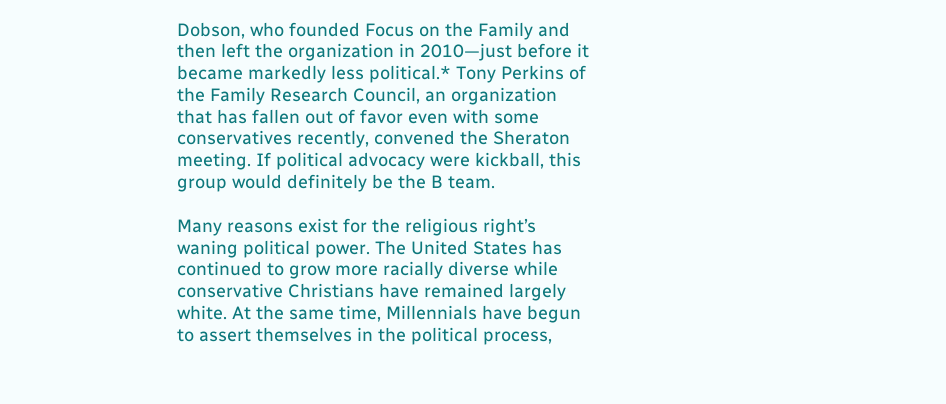Dobson, who founded Focus on the Family and then left the organization in 2010—just before it became markedly less political.* Tony Perkins of the Family Research Council, an organization that has fallen out of favor even with some conservatives recently, convened the Sheraton meeting. If political advocacy were kickball, this group would definitely be the B team.

Many reasons exist for the religious right’s waning political power. The United States has continued to grow more racially diverse while conservative Christians have remained largely white. At the same time, Millennials have begun to assert themselves in the political process,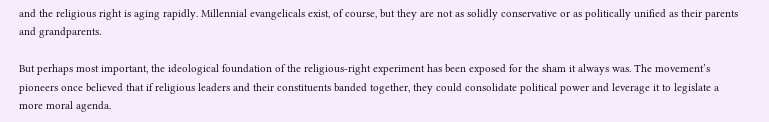and the religious right is aging rapidly. Millennial evangelicals exist, of course, but they are not as solidly conservative or as politically unified as their parents and grandparents.

But perhaps most important, the ideological foundation of the religious-right experiment has been exposed for the sham it always was. The movement’s pioneers once believed that if religious leaders and their constituents banded together, they could consolidate political power and leverage it to legislate a more moral agenda.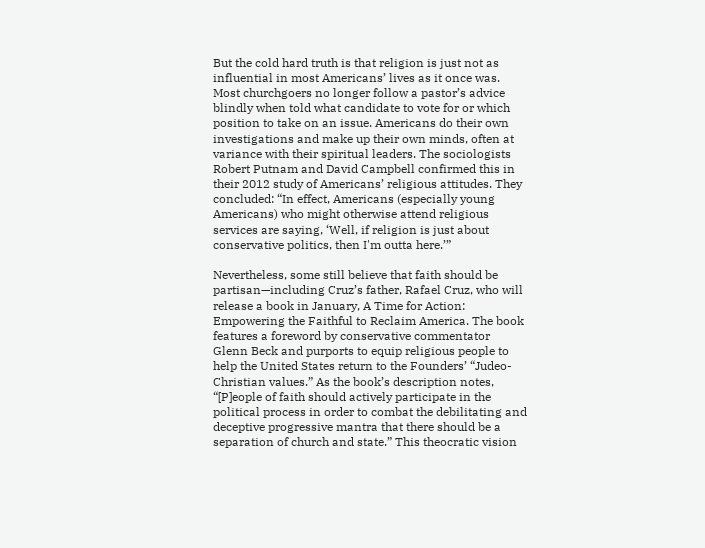But the cold hard truth is that religion is just not as influential in most Americans’ lives as it once was. Most churchgoers no longer follow a pastor’s advice blindly when told what candidate to vote for or which position to take on an issue. Americans do their own investigations and make up their own minds, often at variance with their spiritual leaders. The sociologists Robert Putnam and David Campbell confirmed this in their 2012 study of Americans’ religious attitudes. They concluded: “In effect, Americans (especially young Americans) who might otherwise attend religious services are saying, ‘Well, if religion is just about conservative politics, then I'm outta here.’”

Nevertheless, some still believe that faith should be partisan—including Cruz’s father, Rafael Cruz, who will release a book in January, A Time for Action: Empowering the Faithful to Reclaim America. The book features a foreword by conservative commentator Glenn Beck and purports to equip religious people to help the United States return to the Founders’ “Judeo-Christian values.” As the book’s description notes, “[P]eople of faith should actively participate in the political process in order to combat the debilitating and deceptive progressive mantra that there should be a separation of church and state.” This theocratic vision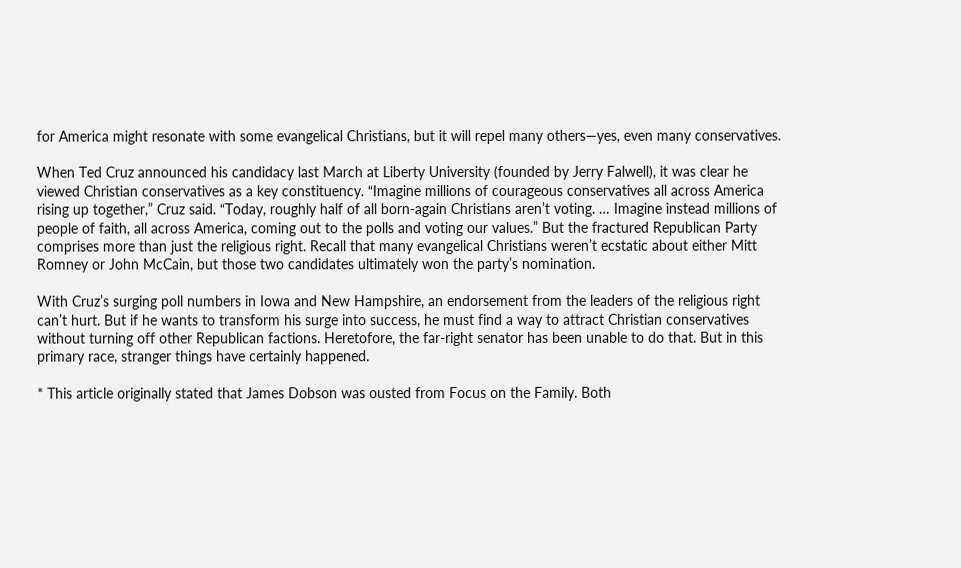for America might resonate with some evangelical Christians, but it will repel many others—yes, even many conservatives.

When Ted Cruz announced his candidacy last March at Liberty University (founded by Jerry Falwell), it was clear he viewed Christian conservatives as a key constituency. “Imagine millions of courageous conservatives all across America rising up together,” Cruz said. “Today, roughly half of all born-again Christians aren’t voting. … Imagine instead millions of people of faith, all across America, coming out to the polls and voting our values.” But the fractured Republican Party comprises more than just the religious right. Recall that many evangelical Christians weren’t ecstatic about either Mitt Romney or John McCain, but those two candidates ultimately won the party’s nomination.

With Cruz’s surging poll numbers in Iowa and New Hampshire, an endorsement from the leaders of the religious right can’t hurt. But if he wants to transform his surge into success, he must find a way to attract Christian conservatives without turning off other Republican factions. Heretofore, the far-right senator has been unable to do that. But in this primary race, stranger things have certainly happened.

* This article originally stated that James Dobson was ousted from Focus on the Family. Both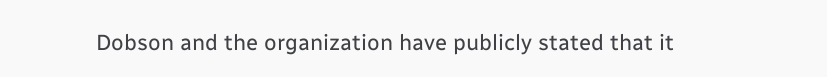Dobson and the organization have publicly stated that it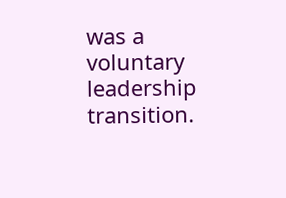was a voluntary leadership transition.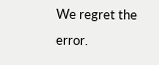We regret the error.